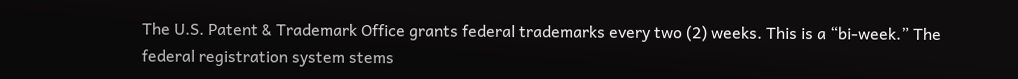The U.S. Patent & Trademark Office grants federal trademarks every two (2) weeks. This is a “bi-week.” The federal registration system stems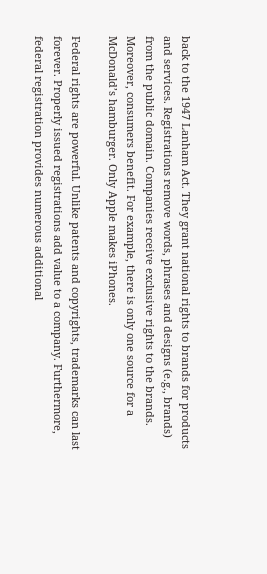back to the 1947 Lanham Act. They grant national rights to brands for products and services. Registrations remove words, phrases and designs (e.g., brands) from the public domain. Companies receive exclusive rights to the brands. Moreover, consumers benefit. For example, there is only one source for a McDonald’s hamburger. Only Apple makes iPhones.

Federal rights are powerful. Unlike patents and copyrights, trademarks can last forever. Properly issued registrations add value to a company. Furthermore, federal registration provides numerous additional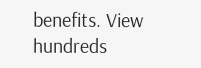benefits. View hundreds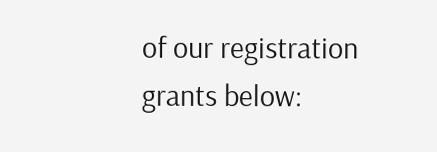of our registration grants below: